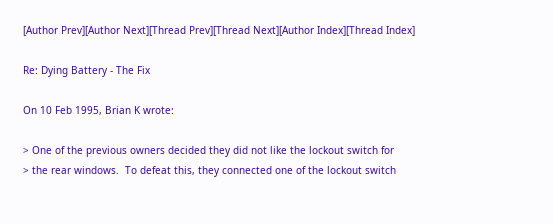[Author Prev][Author Next][Thread Prev][Thread Next][Author Index][Thread Index]

Re: Dying Battery - The Fix

On 10 Feb 1995, Brian K wrote:

> One of the previous owners decided they did not like the lockout switch for
> the rear windows.  To defeat this, they connected one of the lockout switch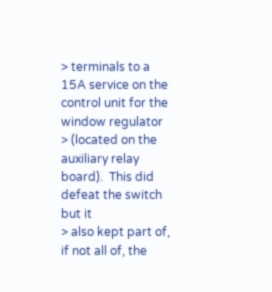> terminals to a 15A service on the control unit for the window regulator
> (located on the auxiliary relay board).  This did defeat the switch but it
> also kept part of, if not all of, the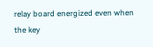relay board energized even when the key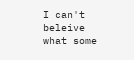I can't beleive what some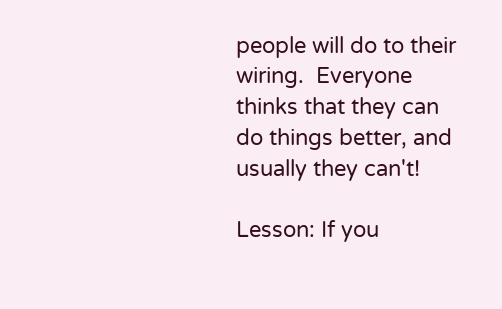people will do to their wiring.  Everyone
thinks that they can do things better, and usually they can't!

Lesson: If you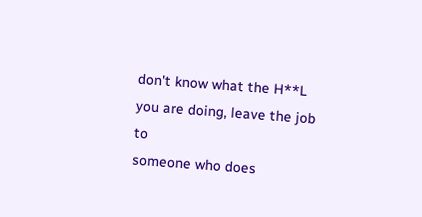don't know what the H**L you are doing, leave the job to
someone who does